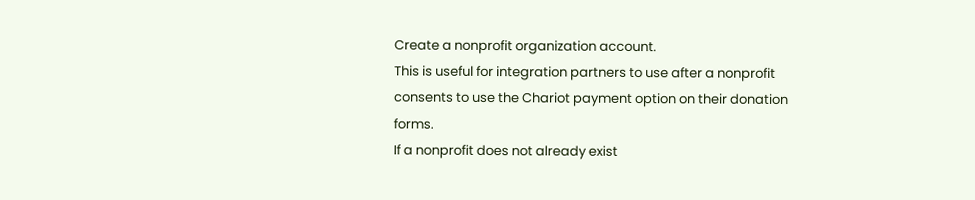Create a nonprofit organization account.
This is useful for integration partners to use after a nonprofit consents to use the Chariot payment option on their donation forms.
If a nonprofit does not already exist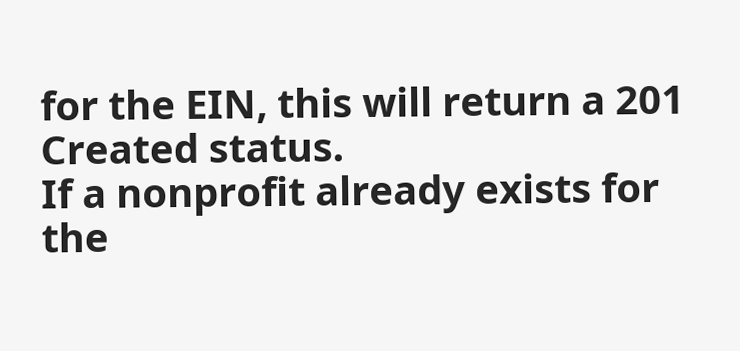for the EIN, this will return a 201 Created status.
If a nonprofit already exists for the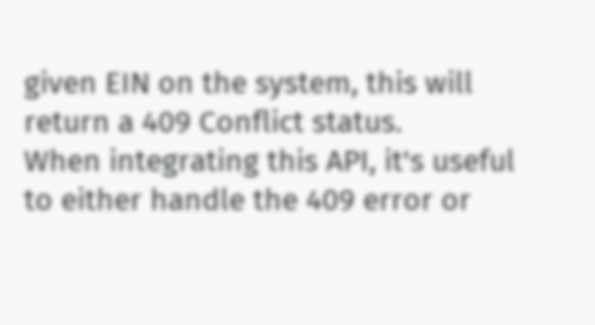given EIN on the system, this will return a 409 Conflict status.
When integrating this API, it's useful to either handle the 409 error or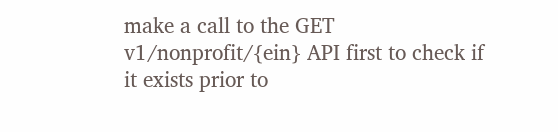make a call to the GET v1/nonprofit/{ein} API first to check if it exists prior to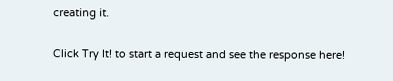creating it.

Click Try It! to start a request and see the response here!